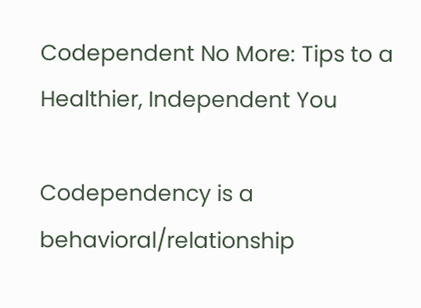Codependent No More: Tips to a Healthier, Independent You

Codependency is a behavioral/relationship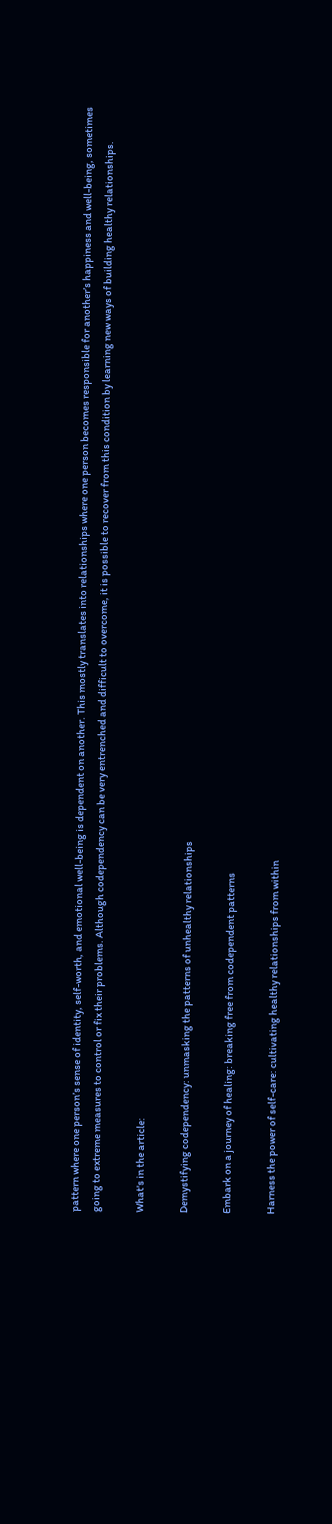pattern where one person’s sense of identity, self-worth, and emotional well-being is dependent on another. This mostly translates into relationships where one person becomes responsible for another’s happiness and well-being, sometimes going to extreme measures to control or fix their problems. Although codependency can be very entrenched and difficult to overcome, it is possible to recover from this condition by learning new ways of building healthy relationships.

What's in the article:

Demystifying codependency: unmasking the patterns of unhealthy relationships

Embark on a journey of healing: breaking free from codependent patterns

Harness the power of self-care: cultivating healthy relationships from within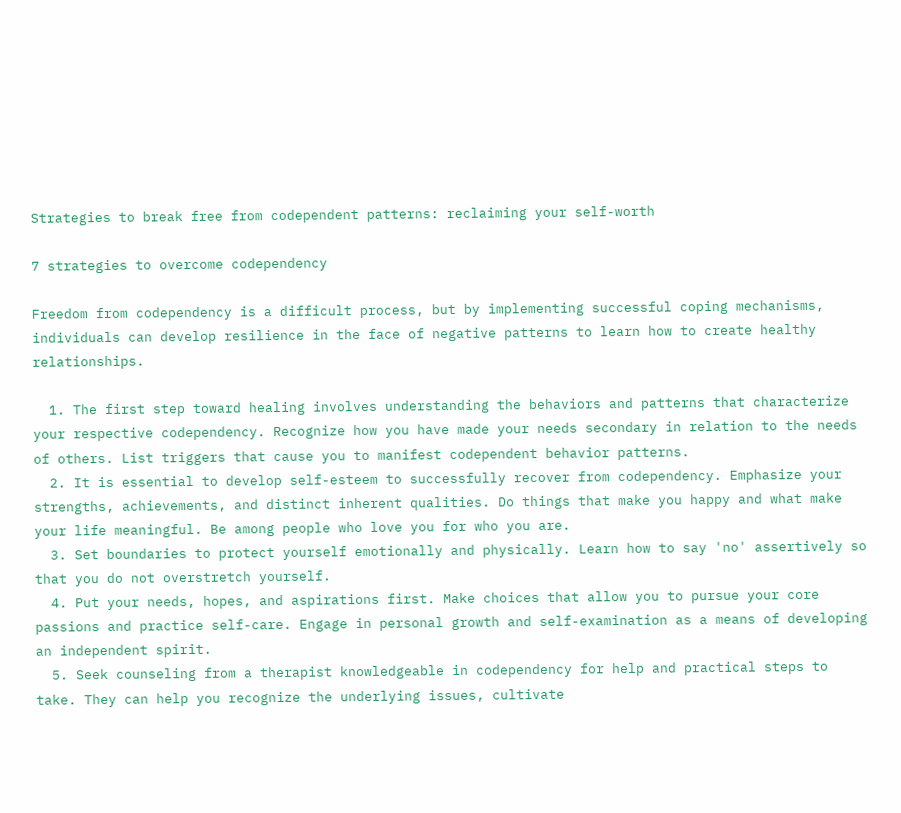Strategies to break free from codependent patterns: reclaiming your self-worth

7 strategies to overcome codependency

Freedom from codependency is a difficult process, but by implementing successful coping mechanisms, individuals can develop resilience in the face of negative patterns to learn how to create healthy relationships.

  1. The first step toward healing involves understanding the behaviors and patterns that characterize your respective codependency. Recognize how you have made your needs secondary in relation to the needs of others. List triggers that cause you to manifest codependent behavior patterns.
  2. It is essential to develop self-esteem to successfully recover from codependency. Emphasize your strengths, achievements, and distinct inherent qualities. Do things that make you happy and what make your life meaningful. Be among people who love you for who you are.
  3. Set boundaries to protect yourself emotionally and physically. Learn how to say 'no' assertively so that you do not overstretch yourself.
  4. Put your needs, hopes, and aspirations first. Make choices that allow you to pursue your core passions and practice self-care. Engage in personal growth and self-examination as a means of developing an independent spirit.
  5. Seek counseling from a therapist knowledgeable in codependency for help and practical steps to take. They can help you recognize the underlying issues, cultivate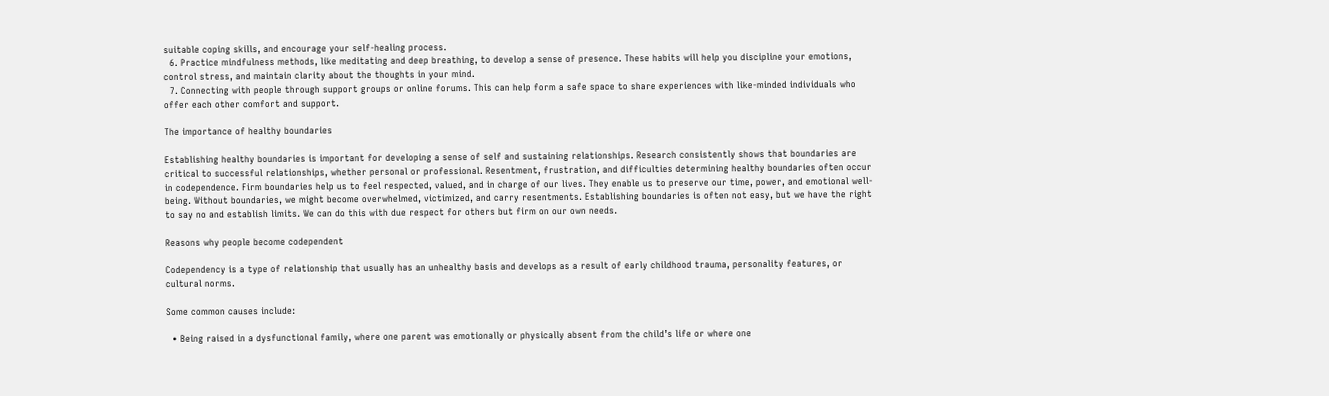suitable coping skills, and encourage your self-healing process.
  6. Practice mindfulness methods, like meditating and deep breathing, to develop a sense of presence. These habits will help you discipline your emotions, control stress, and maintain clarity about the thoughts in your mind.
  7. Connecting with people through support groups or online forums. This can help form a safe space to share experiences with like-minded individuals who offer each other comfort and support.

The importance of healthy boundaries

Establishing healthy boundaries is important for developing a sense of self and sustaining relationships. Research consistently shows that boundaries are critical to successful relationships, whether personal or professional. Resentment, frustration, and difficulties determining healthy boundaries often occur in codependence. Firm boundaries help us to feel respected, valued, and in charge of our lives. They enable us to preserve our time, power, and emotional well-being. Without boundaries, we might become overwhelmed, victimized, and carry resentments. Establishing boundaries is often not easy, but we have the right to say no and establish limits. We can do this with due respect for others but firm on our own needs.

Reasons why people become codependent

Codependency is a type of relationship that usually has an unhealthy basis and develops as a result of early childhood trauma, personality features, or cultural norms.

Some common causes include:

  • Being raised in a dysfunctional family, where one parent was emotionally or physically absent from the child’s life or where one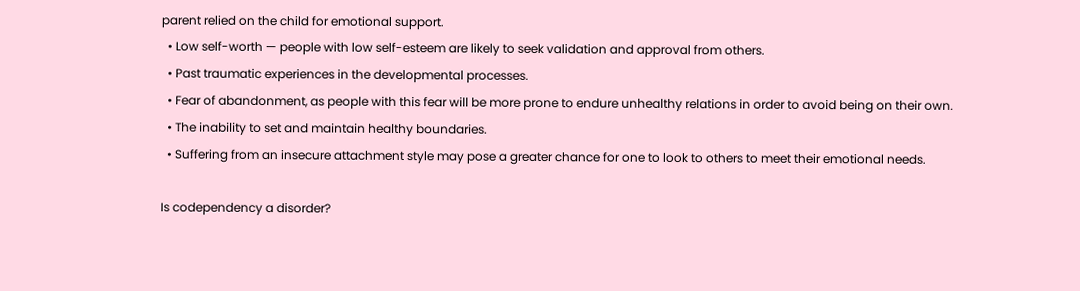parent relied on the child for emotional support.
  • Low self-worth — people with low self-esteem are likely to seek validation and approval from others.
  • Past traumatic experiences in the developmental processes.
  • Fear of abandonment, as people with this fear will be more prone to endure unhealthy relations in order to avoid being on their own.
  • The inability to set and maintain healthy boundaries.
  • Suffering from an insecure attachment style may pose a greater chance for one to look to others to meet their emotional needs.

Is codependency a disorder?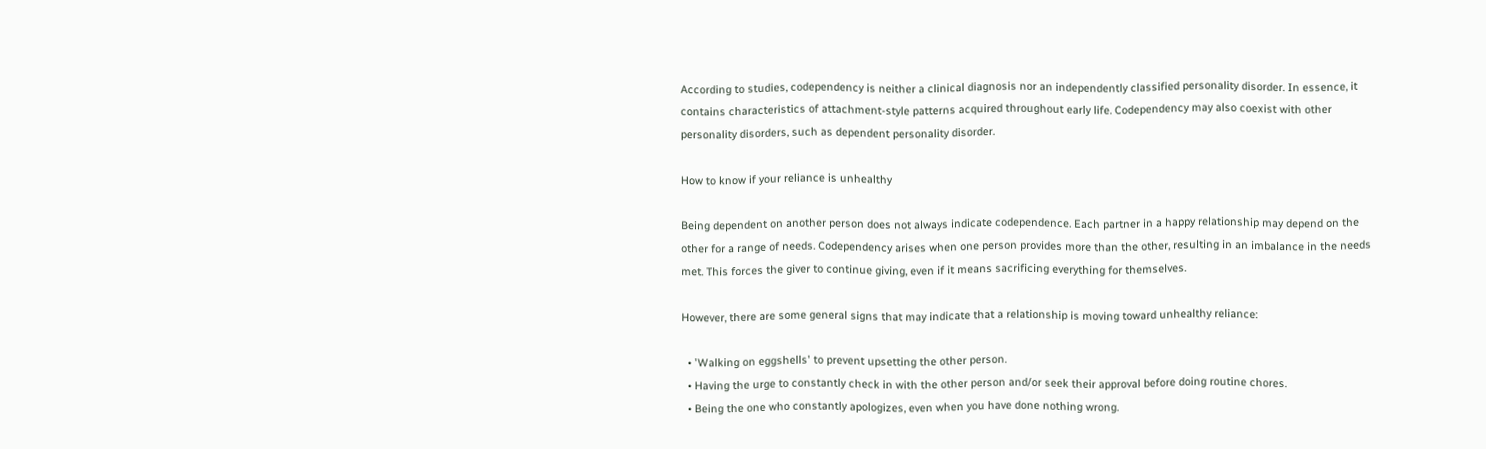According to studies, codependency is neither a clinical diagnosis nor an independently classified personality disorder. In essence, it contains characteristics of attachment-style patterns acquired throughout early life. Codependency may also coexist with other personality disorders, such as dependent personality disorder.

How to know if your reliance is unhealthy

Being dependent on another person does not always indicate codependence. Each partner in a happy relationship may depend on the other for a range of needs. Codependency arises when one person provides more than the other, resulting in an imbalance in the needs met. This forces the giver to continue giving, even if it means sacrificing everything for themselves.

However, there are some general signs that may indicate that a relationship is moving toward unhealthy reliance:

  • 'Walking on eggshells' to prevent upsetting the other person.
  • Having the urge to constantly check in with the other person and/or seek their approval before doing routine chores.
  • Being the one who constantly apologizes, even when you have done nothing wrong.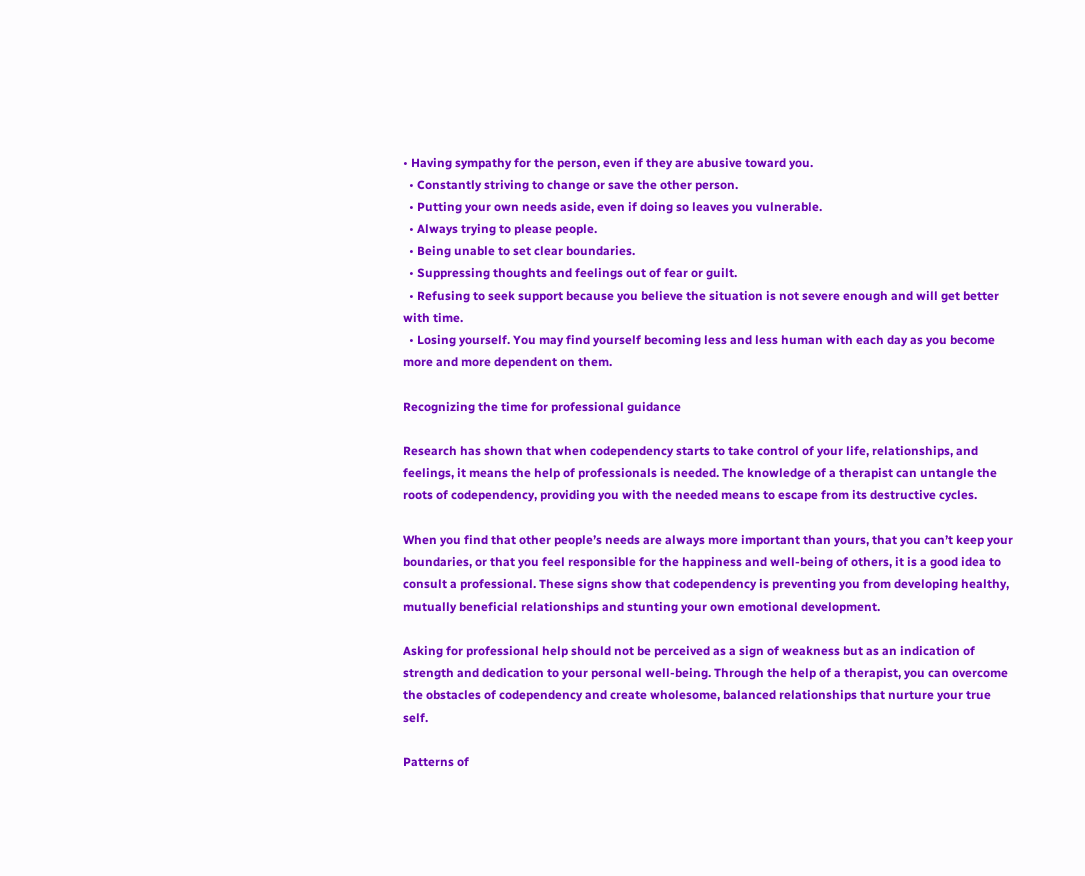• Having sympathy for the person, even if they are abusive toward you.
  • Constantly striving to change or save the other person.
  • Putting your own needs aside, even if doing so leaves you vulnerable.
  • Always trying to please people.
  • Being unable to set clear boundaries.
  • Suppressing thoughts and feelings out of fear or guilt.
  • Refusing to seek support because you believe the situation is not severe enough and will get better with time.
  • Losing yourself. You may find yourself becoming less and less human with each day as you become more and more dependent on them.

Recognizing the time for professional guidance

Research has shown that when codependency starts to take control of your life, relationships, and feelings, it means the help of professionals is needed. The knowledge of a therapist can untangle the roots of codependency, providing you with the needed means to escape from its destructive cycles.

When you find that other people’s needs are always more important than yours, that you can’t keep your boundaries, or that you feel responsible for the happiness and well-being of others, it is a good idea to consult a professional. These signs show that codependency is preventing you from developing healthy, mutually beneficial relationships and stunting your own emotional development.

Asking for professional help should not be perceived as a sign of weakness but as an indication of strength and dedication to your personal well-being. Through the help of a therapist, you can overcome the obstacles of codependency and create wholesome, balanced relationships that nurture your true self.

Patterns of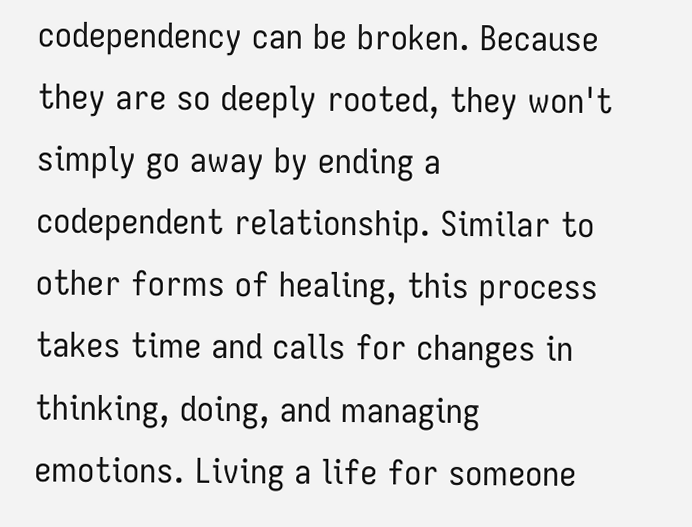codependency can be broken. Because they are so deeply rooted, they won't simply go away by ending a codependent relationship. Similar to other forms of healing, this process takes time and calls for changes in thinking, doing, and managing emotions. Living a life for someone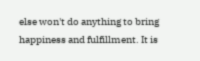else won't do anything to bring happiness and fulfillment. It is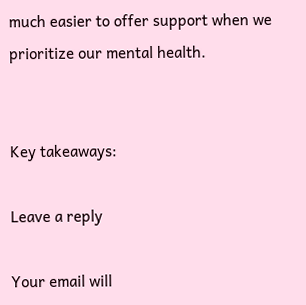much easier to offer support when we prioritize our mental health.


Key takeaways:

Leave a reply

Your email will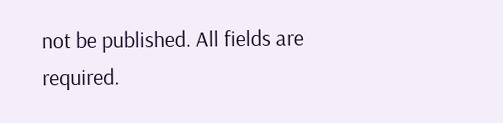not be published. All fields are required.